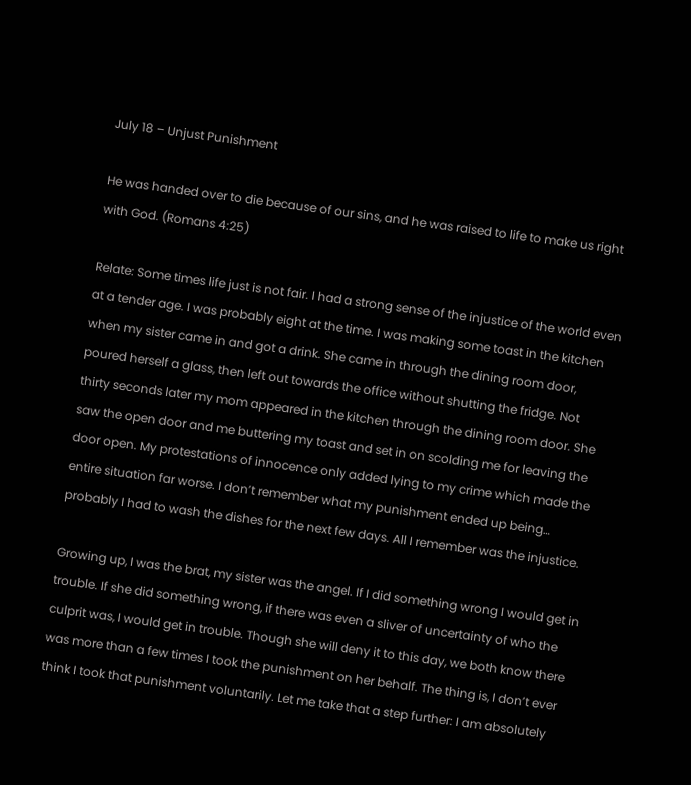July 18 – Unjust Punishment

He was handed over to die because of our sins, and he was raised to life to make us right with God. (Romans 4:25)

Relate: Some times life just is not fair. I had a strong sense of the injustice of the world even at a tender age. I was probably eight at the time. I was making some toast in the kitchen when my sister came in and got a drink. She came in through the dining room door, poured herself a glass, then left out towards the office without shutting the fridge. Not thirty seconds later my mom appeared in the kitchen through the dining room door. She saw the open door and me buttering my toast and set in on scolding me for leaving the door open. My protestations of innocence only added lying to my crime which made the entire situation far worse. I don’t remember what my punishment ended up being… probably I had to wash the dishes for the next few days. All I remember was the injustice.

Growing up, I was the brat, my sister was the angel. If I did something wrong I would get in trouble. If she did something wrong, if there was even a sliver of uncertainty of who the culprit was, I would get in trouble. Though she will deny it to this day, we both know there was more than a few times I took the punishment on her behalf. The thing is, I don’t ever think I took that punishment voluntarily. Let me take that a step further: I am absolutely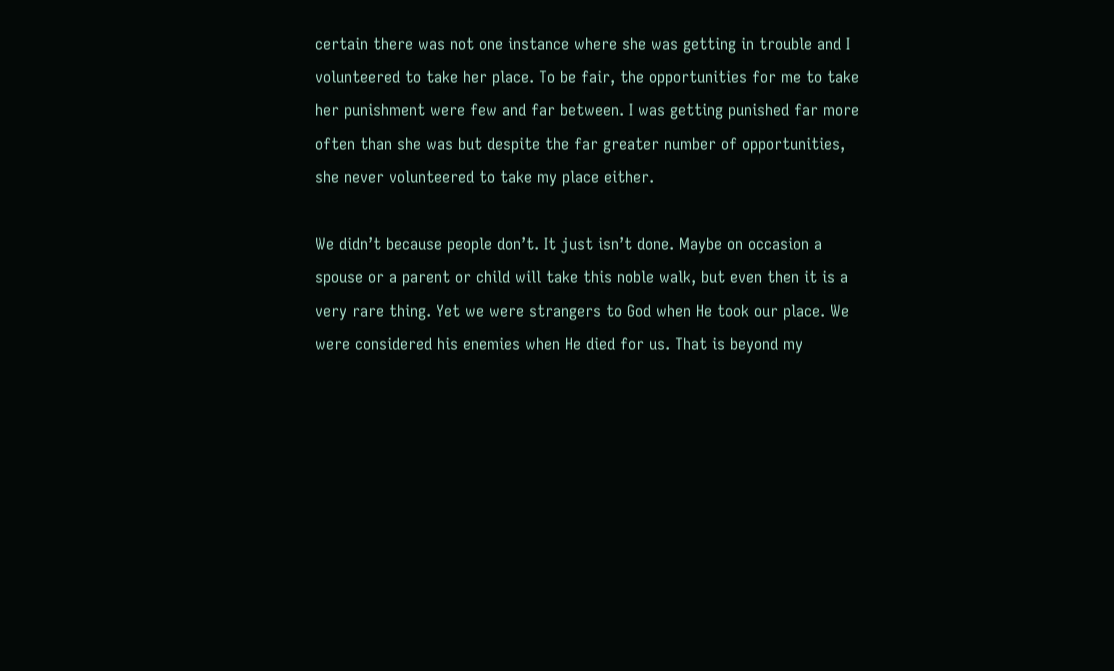certain there was not one instance where she was getting in trouble and I volunteered to take her place. To be fair, the opportunities for me to take her punishment were few and far between. I was getting punished far more often than she was but despite the far greater number of opportunities, she never volunteered to take my place either.

We didn’t because people don’t. It just isn’t done. Maybe on occasion a spouse or a parent or child will take this noble walk, but even then it is a very rare thing. Yet we were strangers to God when He took our place. We were considered his enemies when He died for us. That is beyond my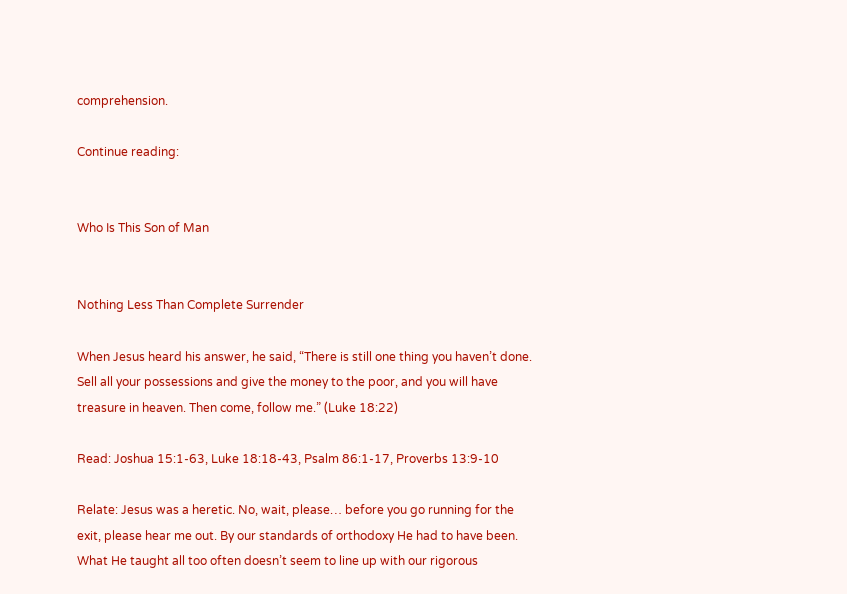comprehension.

Continue reading:


Who Is This Son of Man


Nothing Less Than Complete Surrender

When Jesus heard his answer, he said, “There is still one thing you haven’t done. Sell all your possessions and give the money to the poor, and you will have treasure in heaven. Then come, follow me.” (Luke 18:22)

Read: Joshua 15:1-63, Luke 18:18-43, Psalm 86:1-17, Proverbs 13:9-10

Relate: Jesus was a heretic. No, wait, please… before you go running for the exit, please hear me out. By our standards of orthodoxy He had to have been. What He taught all too often doesn’t seem to line up with our rigorous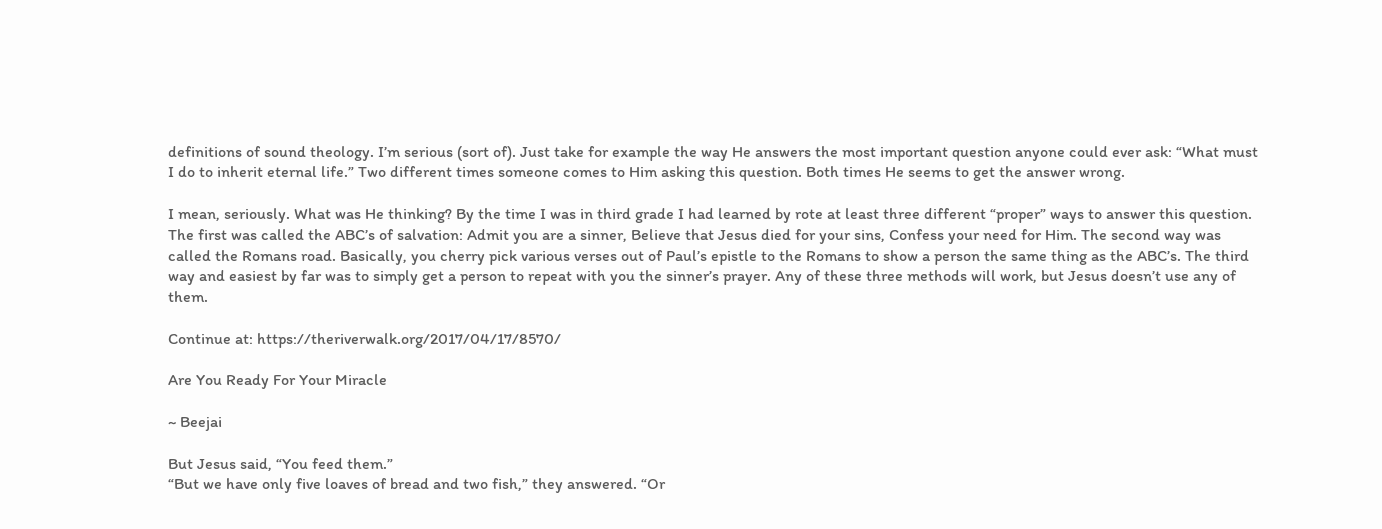definitions of sound theology. I’m serious (sort of). Just take for example the way He answers the most important question anyone could ever ask: “What must I do to inherit eternal life.” Two different times someone comes to Him asking this question. Both times He seems to get the answer wrong.

I mean, seriously. What was He thinking? By the time I was in third grade I had learned by rote at least three different “proper” ways to answer this question. The first was called the ABC’s of salvation: Admit you are a sinner, Believe that Jesus died for your sins, Confess your need for Him. The second way was called the Romans road. Basically, you cherry pick various verses out of Paul’s epistle to the Romans to show a person the same thing as the ABC’s. The third way and easiest by far was to simply get a person to repeat with you the sinner’s prayer. Any of these three methods will work, but Jesus doesn’t use any of them.

Continue at: https://theriverwalk.org/2017/04/17/8570/

Are You Ready For Your Miracle

~ Beejai

But Jesus said, “You feed them.”
“But we have only five loaves of bread and two fish,” they answered. “Or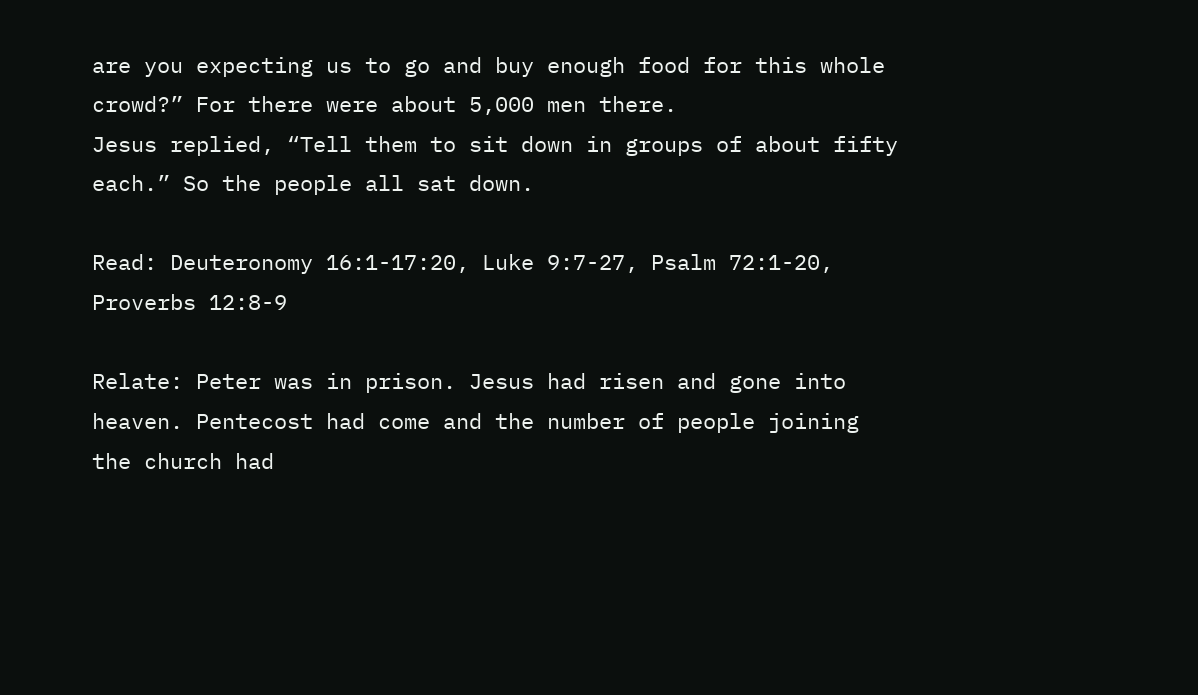are you expecting us to go and buy enough food for this whole crowd?” For there were about 5,000 men there.
Jesus replied, “Tell them to sit down in groups of about fifty each.” So the people all sat down.

Read: Deuteronomy 16:1-17:20, Luke 9:7-27, Psalm 72:1-20, Proverbs 12:8-9

Relate: Peter was in prison. Jesus had risen and gone into heaven. Pentecost had come and the number of people joining the church had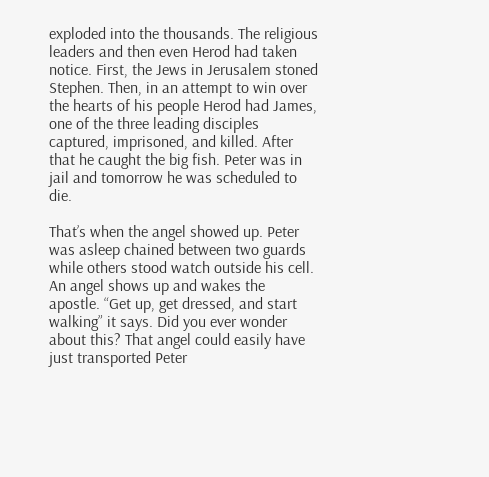exploded into the thousands. The religious leaders and then even Herod had taken notice. First, the Jews in Jerusalem stoned Stephen. Then, in an attempt to win over the hearts of his people Herod had James, one of the three leading disciples captured, imprisoned, and killed. After that he caught the big fish. Peter was in jail and tomorrow he was scheduled to die.

That’s when the angel showed up. Peter was asleep chained between two guards while others stood watch outside his cell. An angel shows up and wakes the apostle. “Get up, get dressed, and start walking” it says. Did you ever wonder about this? That angel could easily have just transported Peter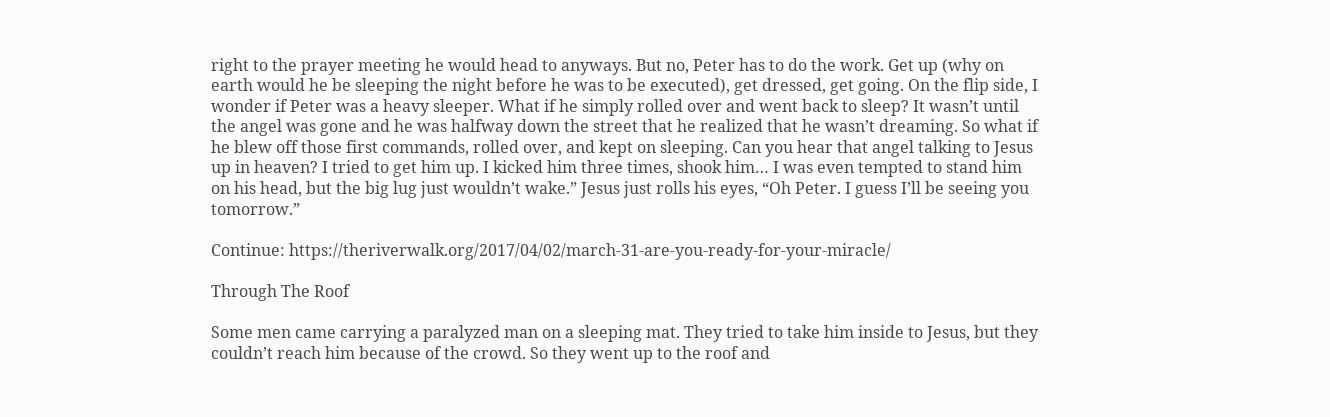right to the prayer meeting he would head to anyways. But no, Peter has to do the work. Get up (why on earth would he be sleeping the night before he was to be executed), get dressed, get going. On the flip side, I wonder if Peter was a heavy sleeper. What if he simply rolled over and went back to sleep? It wasn’t until the angel was gone and he was halfway down the street that he realized that he wasn’t dreaming. So what if he blew off those first commands, rolled over, and kept on sleeping. Can you hear that angel talking to Jesus up in heaven? I tried to get him up. I kicked him three times, shook him… I was even tempted to stand him on his head, but the big lug just wouldn’t wake.” Jesus just rolls his eyes, “Oh Peter. I guess I’ll be seeing you tomorrow.”

Continue: https://theriverwalk.org/2017/04/02/march-31-are-you-ready-for-your-miracle/

Through The Roof

Some men came carrying a paralyzed man on a sleeping mat. They tried to take him inside to Jesus, but they couldn’t reach him because of the crowd. So they went up to the roof and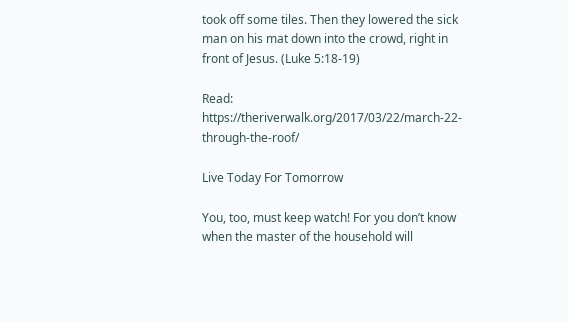took off some tiles. Then they lowered the sick man on his mat down into the crowd, right in front of Jesus. (Luke 5:18-19)

Read: https://theriverwalk.org/2017/03/22/march-22-through-the-roof/

Live Today For Tomorrow

You, too, must keep watch! For you don’t know when the master of the household will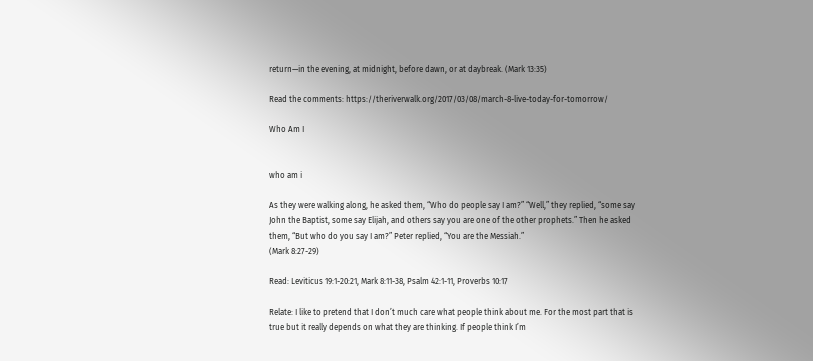return—in the evening, at midnight, before dawn, or at daybreak. (Mark 13:35)

Read the comments: https://theriverwalk.org/2017/03/08/march-8-live-today-for-tomorrow/

Who Am I


who am i

As they were walking along, he asked them, “Who do people say I am?” “Well,” they replied, “some say John the Baptist, some say Elijah, and others say you are one of the other prophets.” Then he asked them, “But who do you say I am?” Peter replied, “You are the Messiah.”
(Mark 8:27-29)

Read: Leviticus 19:1-20:21, Mark 8:11-38, Psalm 42:1-11, Proverbs 10:17

Relate: I like to pretend that I don’t much care what people think about me. For the most part that is true but it really depends on what they are thinking. If people think I’m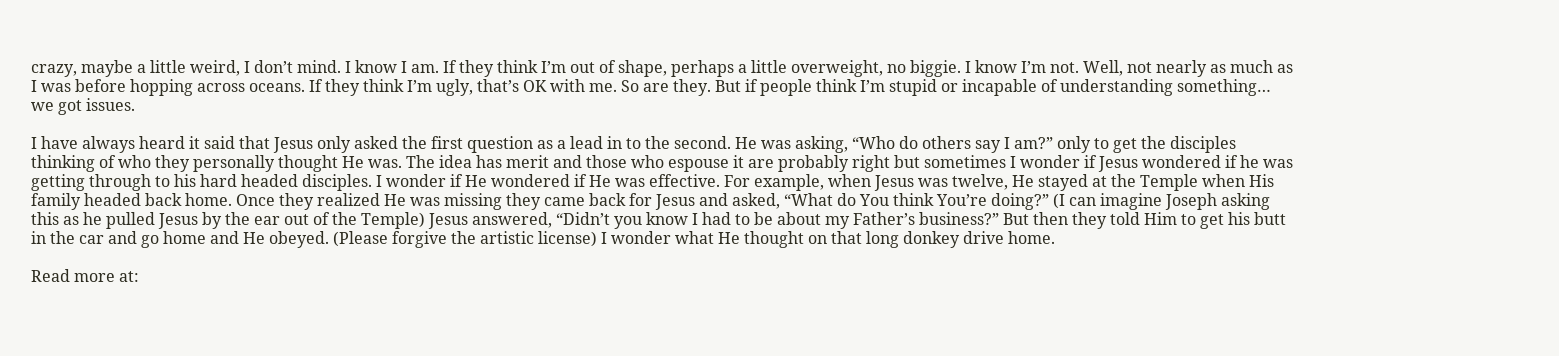crazy, maybe a little weird, I don’t mind. I know I am. If they think I’m out of shape, perhaps a little overweight, no biggie. I know I’m not. Well, not nearly as much as I was before hopping across oceans. If they think I’m ugly, that’s OK with me. So are they. But if people think I’m stupid or incapable of understanding something… we got issues.

I have always heard it said that Jesus only asked the first question as a lead in to the second. He was asking, “Who do others say I am?” only to get the disciples thinking of who they personally thought He was. The idea has merit and those who espouse it are probably right but sometimes I wonder if Jesus wondered if he was getting through to his hard headed disciples. I wonder if He wondered if He was effective. For example, when Jesus was twelve, He stayed at the Temple when His family headed back home. Once they realized He was missing they came back for Jesus and asked, “What do You think You’re doing?” (I can imagine Joseph asking this as he pulled Jesus by the ear out of the Temple) Jesus answered, “Didn’t you know I had to be about my Father’s business?” But then they told Him to get his butt in the car and go home and He obeyed. (Please forgive the artistic license) I wonder what He thought on that long donkey drive home.

Read more at: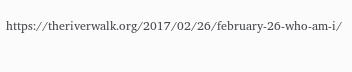https://theriverwalk.org/2017/02/26/february-26-who-am-i/